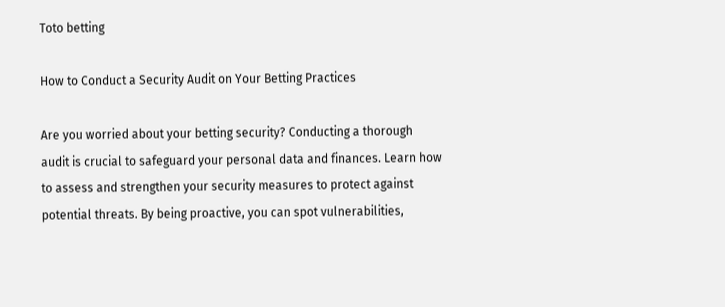Toto betting

How to Conduct a Security Audit on Your Betting Practices

Are you worried about your betting security? Conducting a thorough audit is crucial to safeguard your personal data and finances. Learn how to assess and strengthen your security measures to protect against potential threats. By being proactive, you can spot vulnerabilities,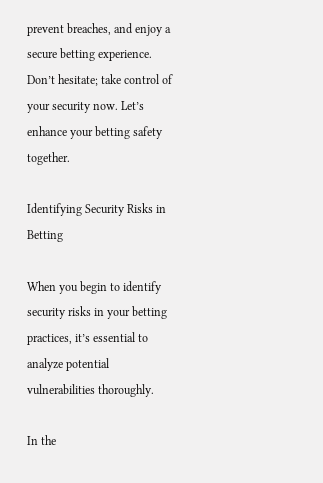prevent breaches, and enjoy a secure betting experience. Don’t hesitate; take control of your security now. Let’s enhance your betting safety together.

Identifying Security Risks in Betting

When you begin to identify security risks in your betting practices, it’s essential to analyze potential vulnerabilities thoroughly.

In the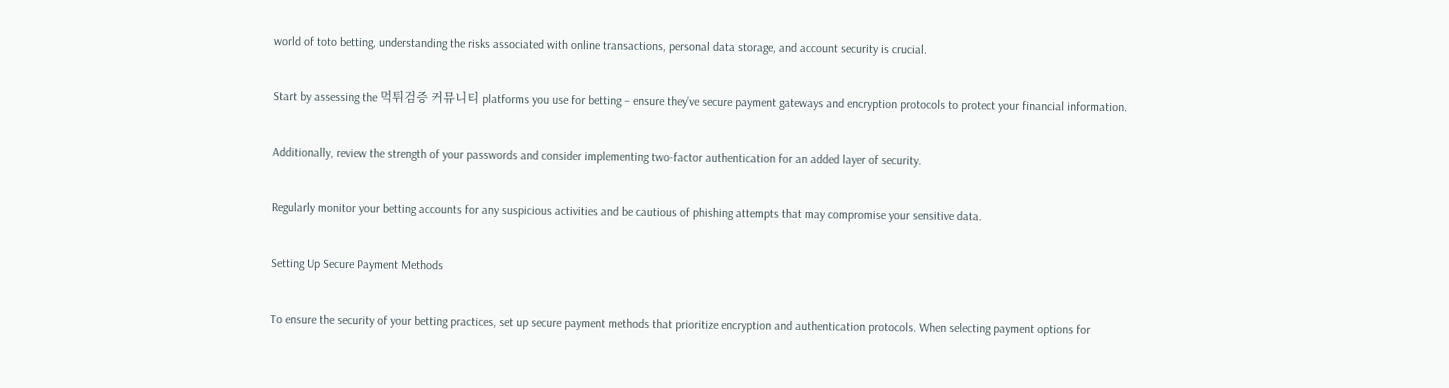world of toto betting, understanding the risks associated with online transactions, personal data storage, and account security is crucial.

Start by assessing the 먹튀검증 커뮤니티 platforms you use for betting – ensure they’ve secure payment gateways and encryption protocols to protect your financial information.

Additionally, review the strength of your passwords and consider implementing two-factor authentication for an added layer of security.

Regularly monitor your betting accounts for any suspicious activities and be cautious of phishing attempts that may compromise your sensitive data.

Setting Up Secure Payment Methods

To ensure the security of your betting practices, set up secure payment methods that prioritize encryption and authentication protocols. When selecting payment options for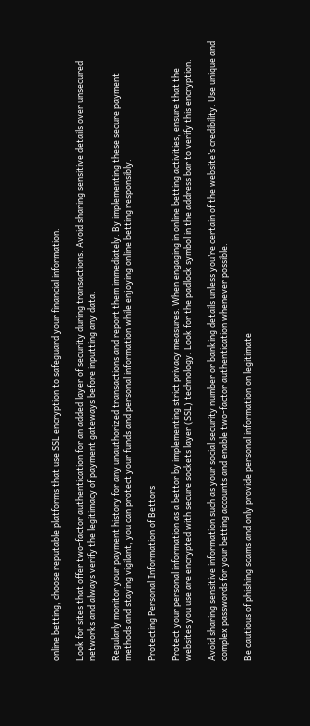online betting, choose reputable platforms that use SSL encryption to safeguard your financial information.

Look for sites that offer two-factor authentication for an added layer of security during transactions. Avoid sharing sensitive details over unsecured networks and always verify the legitimacy of payment gateways before inputting any data.

Regularly monitor your payment history for any unauthorized transactions and report them immediately. By implementing these secure payment methods and staying vigilant, you can protect your funds and personal information while enjoying online betting responsibly.

Protecting Personal Information of Bettors

Protect your personal information as a bettor by implementing strict privacy measures. When engaging in online betting activities, ensure that the websites you use are encrypted with secure sockets layer (SSL) technology. Look for the padlock symbol in the address bar to verify this encryption.

Avoid sharing sensitive information such as your social security number or banking details unless you’re certain of the website’s credibility. Use unique and complex passwords for your betting accounts and enable two-factor authentication whenever possible.

Be cautious of phishing scams and only provide personal information on legitimate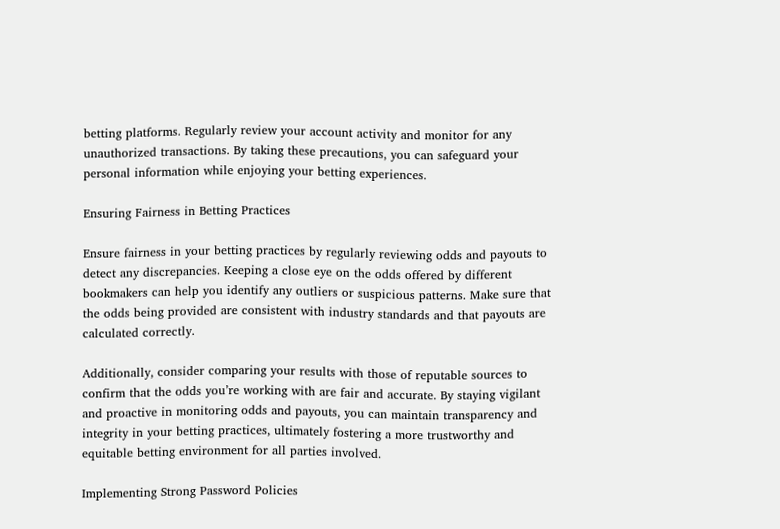betting platforms. Regularly review your account activity and monitor for any unauthorized transactions. By taking these precautions, you can safeguard your personal information while enjoying your betting experiences.

Ensuring Fairness in Betting Practices

Ensure fairness in your betting practices by regularly reviewing odds and payouts to detect any discrepancies. Keeping a close eye on the odds offered by different bookmakers can help you identify any outliers or suspicious patterns. Make sure that the odds being provided are consistent with industry standards and that payouts are calculated correctly.

Additionally, consider comparing your results with those of reputable sources to confirm that the odds you’re working with are fair and accurate. By staying vigilant and proactive in monitoring odds and payouts, you can maintain transparency and integrity in your betting practices, ultimately fostering a more trustworthy and equitable betting environment for all parties involved.

Implementing Strong Password Policies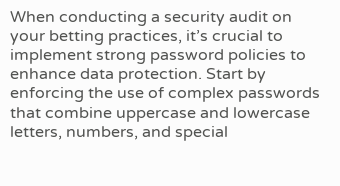When conducting a security audit on your betting practices, it’s crucial to implement strong password policies to enhance data protection. Start by enforcing the use of complex passwords that combine uppercase and lowercase letters, numbers, and special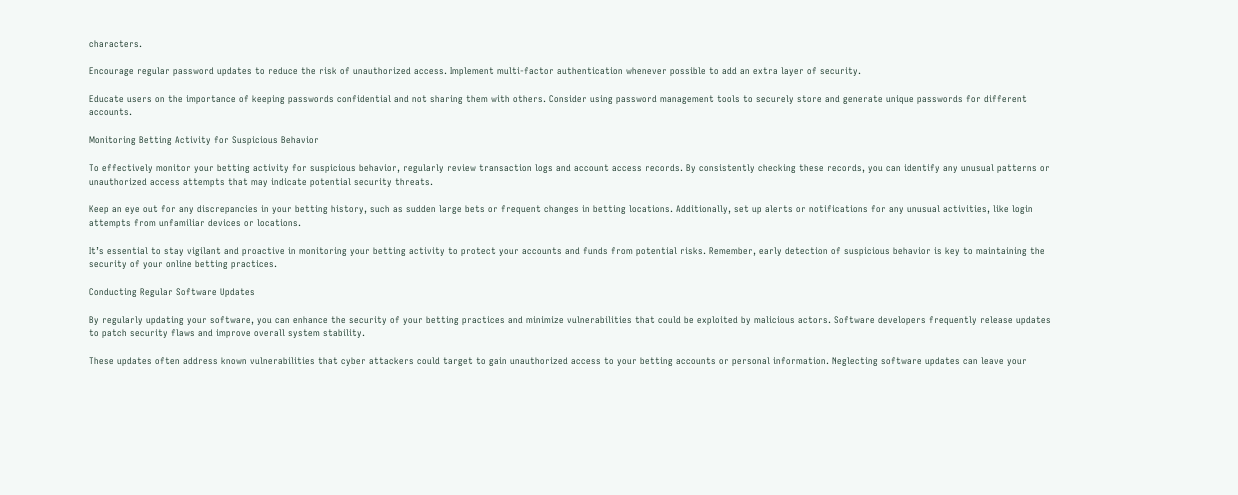characters.

Encourage regular password updates to reduce the risk of unauthorized access. Implement multi-factor authentication whenever possible to add an extra layer of security.

Educate users on the importance of keeping passwords confidential and not sharing them with others. Consider using password management tools to securely store and generate unique passwords for different accounts.

Monitoring Betting Activity for Suspicious Behavior

To effectively monitor your betting activity for suspicious behavior, regularly review transaction logs and account access records. By consistently checking these records, you can identify any unusual patterns or unauthorized access attempts that may indicate potential security threats.

Keep an eye out for any discrepancies in your betting history, such as sudden large bets or frequent changes in betting locations. Additionally, set up alerts or notifications for any unusual activities, like login attempts from unfamiliar devices or locations.

It’s essential to stay vigilant and proactive in monitoring your betting activity to protect your accounts and funds from potential risks. Remember, early detection of suspicious behavior is key to maintaining the security of your online betting practices.

Conducting Regular Software Updates

By regularly updating your software, you can enhance the security of your betting practices and minimize vulnerabilities that could be exploited by malicious actors. Software developers frequently release updates to patch security flaws and improve overall system stability.

These updates often address known vulnerabilities that cyber attackers could target to gain unauthorized access to your betting accounts or personal information. Neglecting software updates can leave your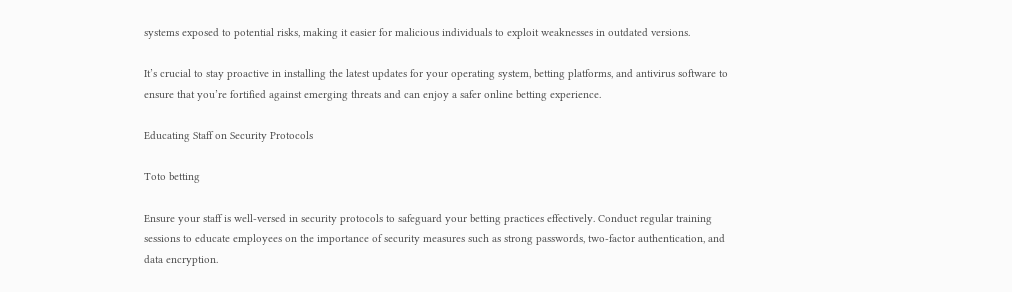systems exposed to potential risks, making it easier for malicious individuals to exploit weaknesses in outdated versions.

It’s crucial to stay proactive in installing the latest updates for your operating system, betting platforms, and antivirus software to ensure that you’re fortified against emerging threats and can enjoy a safer online betting experience.

Educating Staff on Security Protocols

Toto betting

Ensure your staff is well-versed in security protocols to safeguard your betting practices effectively. Conduct regular training sessions to educate employees on the importance of security measures such as strong passwords, two-factor authentication, and data encryption.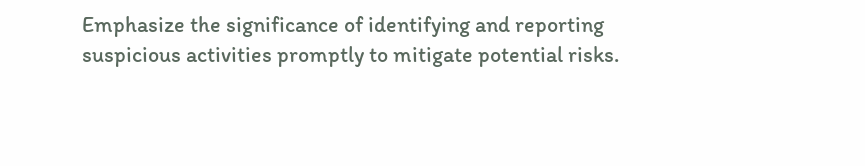Emphasize the significance of identifying and reporting suspicious activities promptly to mitigate potential risks.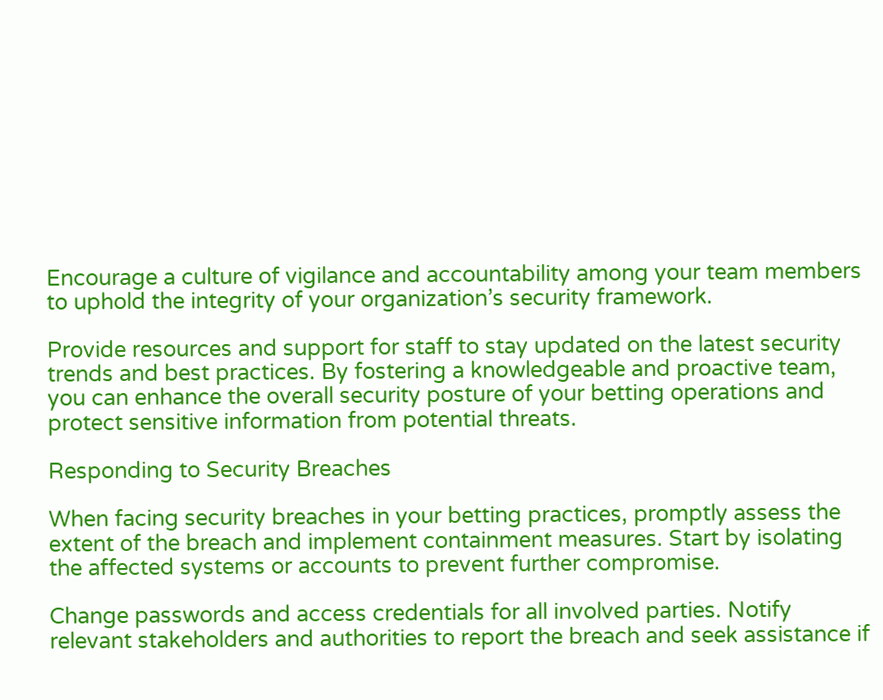Encourage a culture of vigilance and accountability among your team members to uphold the integrity of your organization’s security framework.

Provide resources and support for staff to stay updated on the latest security trends and best practices. By fostering a knowledgeable and proactive team, you can enhance the overall security posture of your betting operations and protect sensitive information from potential threats.

Responding to Security Breaches

When facing security breaches in your betting practices, promptly assess the extent of the breach and implement containment measures. Start by isolating the affected systems or accounts to prevent further compromise.

Change passwords and access credentials for all involved parties. Notify relevant stakeholders and authorities to report the breach and seek assistance if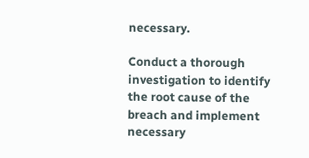necessary.

Conduct a thorough investigation to identify the root cause of the breach and implement necessary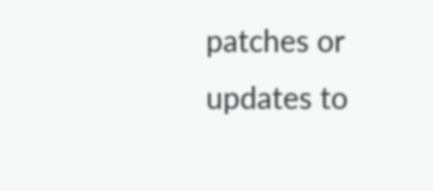patches or updates to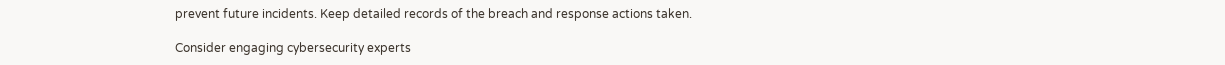prevent future incidents. Keep detailed records of the breach and response actions taken.

Consider engaging cybersecurity experts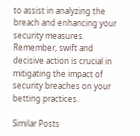to assist in analyzing the breach and enhancing your security measures. Remember, swift and decisive action is crucial in mitigating the impact of security breaches on your betting practices.

Similar Posts